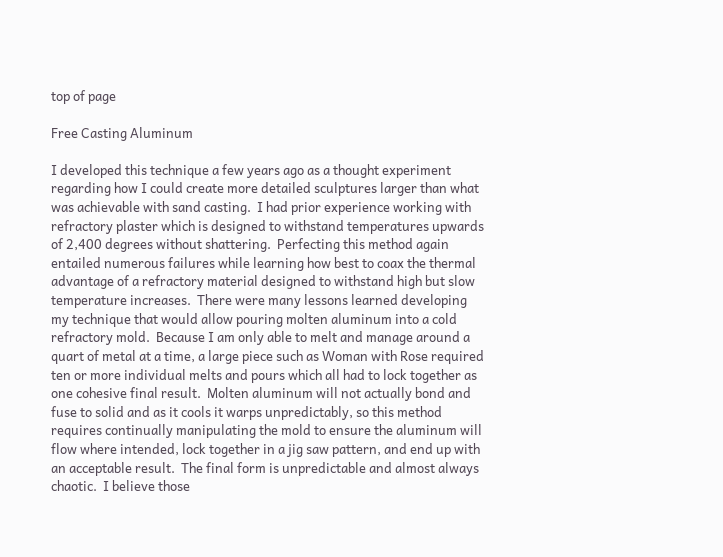top of page

Free Casting Aluminum

I developed this technique a few years ago as a thought experiment regarding how I could create more detailed sculptures larger than what was achievable with sand casting.  I had prior experience working with refractory plaster which is designed to withstand temperatures upwards of 2,400 degrees without shattering.  Perfecting this method again entailed numerous failures while learning how best to coax the thermal advantage of a refractory material designed to withstand high but slow temperature increases.  There were many lessons learned developing my technique that would allow pouring molten aluminum into a cold refractory mold.  Because I am only able to melt and manage around a quart of metal at a time, a large piece such as Woman with Rose required ten or more individual melts and pours which all had to lock together as one cohesive final result.  Molten aluminum will not actually bond and fuse to solid and as it cools it warps unpredictably, so this method requires continually manipulating the mold to ensure the aluminum will flow where intended, lock together in a jig saw pattern, and end up with an acceptable result.  The final form is unpredictable and almost always chaotic.  I believe those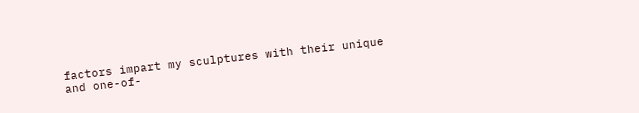factors impart my sculptures with their unique and one-of-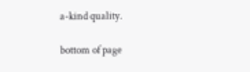a-kind quality.

bottom of page